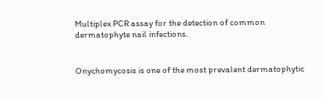Multiplex PCR assay for the detection of common dermatophyte nail infections.


Onychomycosis is one of the most prevalent dermatophytic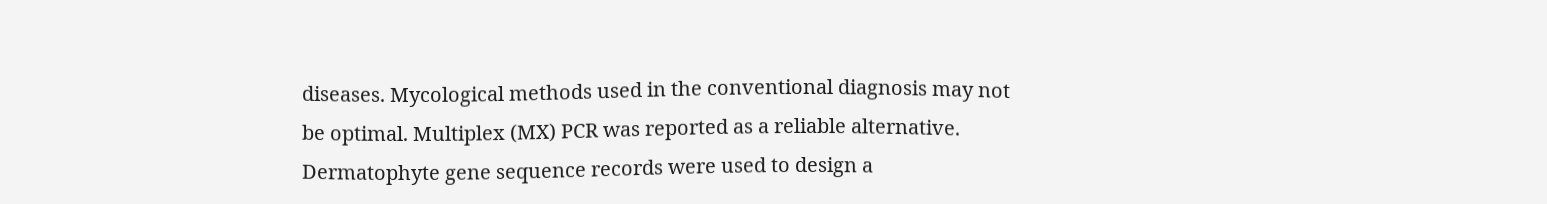diseases. Mycological methods used in the conventional diagnosis may not be optimal. Multiplex (MX) PCR was reported as a reliable alternative. Dermatophyte gene sequence records were used to design a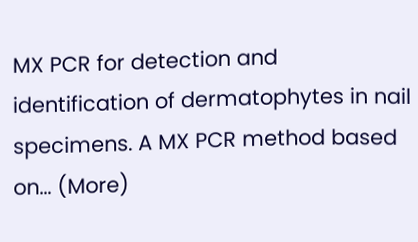MX PCR for detection and identification of dermatophytes in nail specimens. A MX PCR method based on… (More)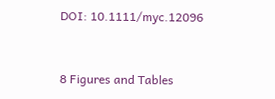DOI: 10.1111/myc.12096


8 Figures and Tables